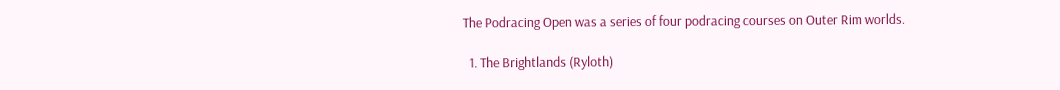The Podracing Open was a series of four podracing courses on Outer Rim worlds.

  1. The Brightlands (Ryloth)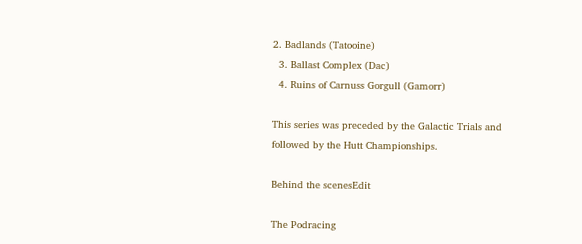2. Badlands (Tatooine)
  3. Ballast Complex (Dac)
  4. Ruins of Carnuss Gorgull (Gamorr)

This series was preceded by the Galactic Trials and followed by the Hutt Championships.

Behind the scenesEdit

The Podracing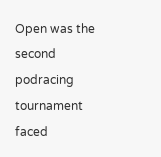Open was the second podracing tournament faced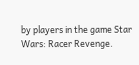by players in the game Star Wars: Racer Revenge.